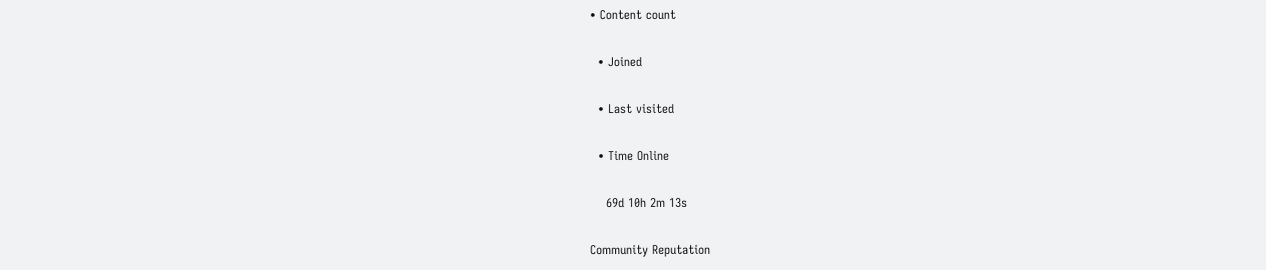• Content count

  • Joined

  • Last visited

  • Time Online

    69d 10h 2m 13s

Community Reputation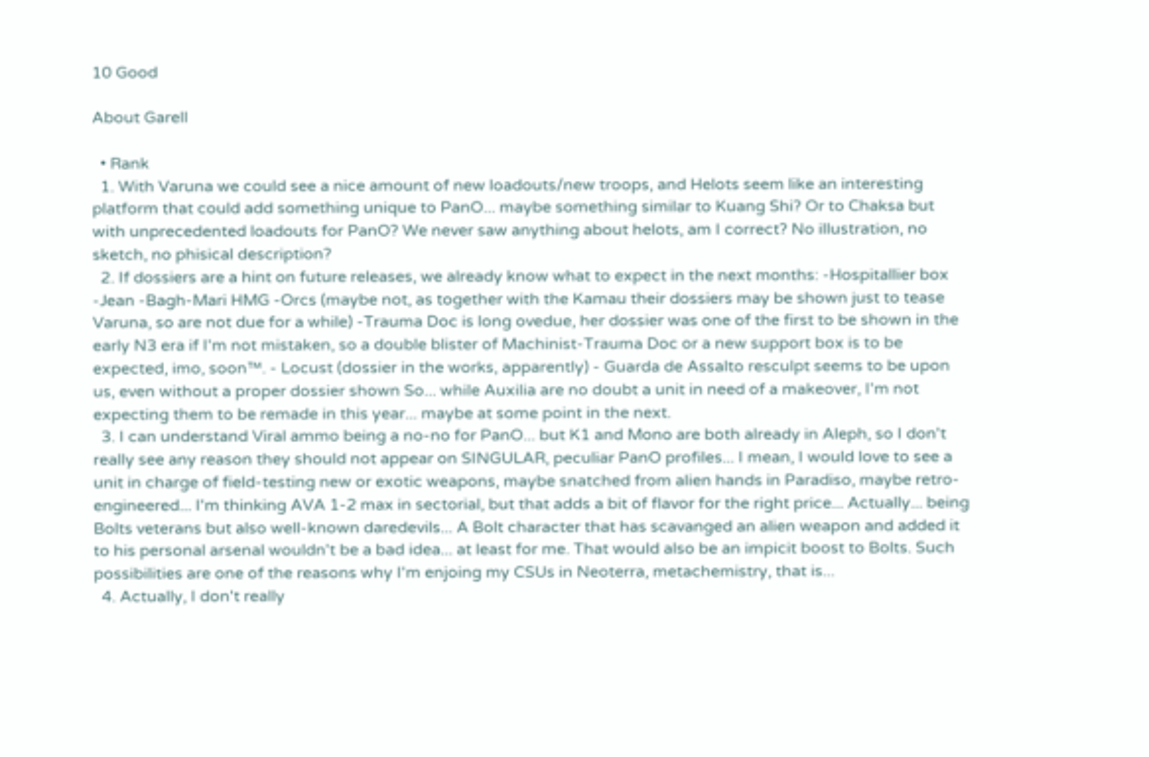10 Good

About Garell

  • Rank
  1. With Varuna we could see a nice amount of new loadouts/new troops, and Helots seem like an interesting platform that could add something unique to PanO... maybe something similar to Kuang Shi? Or to Chaksa but with unprecedented loadouts for PanO? We never saw anything about helots, am I correct? No illustration, no sketch, no phisical description?
  2. If dossiers are a hint on future releases, we already know what to expect in the next months: -Hospitallier box -Jean -Bagh-Mari HMG -Orcs (maybe not, as together with the Kamau their dossiers may be shown just to tease Varuna, so are not due for a while) -Trauma Doc is long ovedue, her dossier was one of the first to be shown in the early N3 era if I'm not mistaken, so a double blister of Machinist-Trauma Doc or a new support box is to be expected, imo, soon™. - Locust (dossier in the works, apparently) - Guarda de Assalto resculpt seems to be upon us, even without a proper dossier shown So... while Auxilia are no doubt a unit in need of a makeover, I'm not expecting them to be remade in this year... maybe at some point in the next.
  3. I can understand Viral ammo being a no-no for PanO... but K1 and Mono are both already in Aleph, so I don't really see any reason they should not appear on SINGULAR, peculiar PanO profiles... I mean, I would love to see a unit in charge of field-testing new or exotic weapons, maybe snatched from alien hands in Paradiso, maybe retro-engineered... I'm thinking AVA 1-2 max in sectorial, but that adds a bit of flavor for the right price... Actually... being Bolts veterans but also well-known daredevils... A Bolt character that has scavanged an alien weapon and added it to his personal arsenal wouldn't be a bad idea... at least for me. That would also be an impicit boost to Bolts. Such possibilities are one of the reasons why I'm enjoing my CSUs in Neoterra, metachemistry, that is...
  4. Actually, I don't really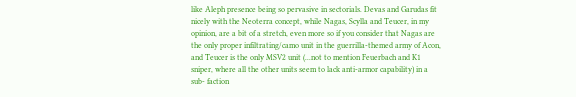like Aleph presence being so pervasive in sectorials. Devas and Garudas fit nicely with the Neoterra concept, while Nagas, Scylla and Teucer, in my opinion, are a bit of a stretch, even more so if you consider that Nagas are the only proper infiltrating/camo unit in the guerrilla-themed army of Acon, and Teucer is the only MSV2 unit (...not to mention Feuerbach and K1 sniper, where all the other units seem to lack anti-armor capability) in a sub- faction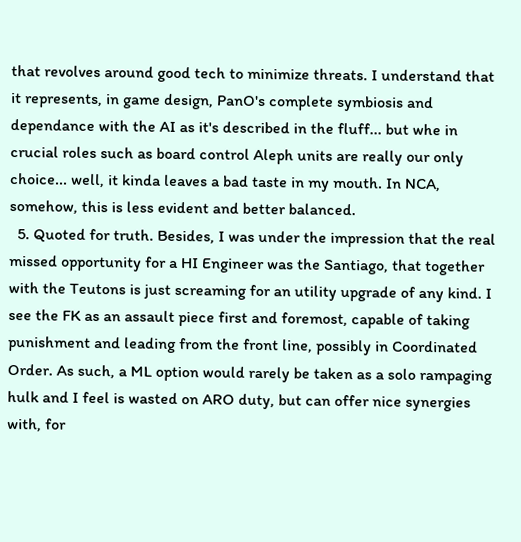that revolves around good tech to minimize threats. I understand that it represents, in game design, PanO's complete symbiosis and dependance with the AI as it's described in the fluff... but whe in crucial roles such as board control Aleph units are really our only choice... well, it kinda leaves a bad taste in my mouth. In NCA, somehow, this is less evident and better balanced.
  5. Quoted for truth. Besides, I was under the impression that the real missed opportunity for a HI Engineer was the Santiago, that together with the Teutons is just screaming for an utility upgrade of any kind. I see the FK as an assault piece first and foremost, capable of taking punishment and leading from the front line, possibly in Coordinated Order. As such, a ML option would rarely be taken as a solo rampaging hulk and I feel is wasted on ARO duty, but can offer nice synergies with, for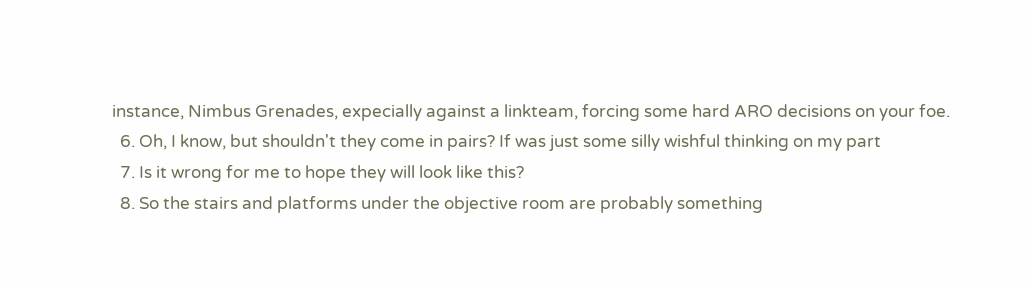instance, Nimbus Grenades, expecially against a linkteam, forcing some hard ARO decisions on your foe.
  6. Oh, I know, but shouldn't they come in pairs? If was just some silly wishful thinking on my part
  7. Is it wrong for me to hope they will look like this?
  8. So the stairs and platforms under the objective room are probably something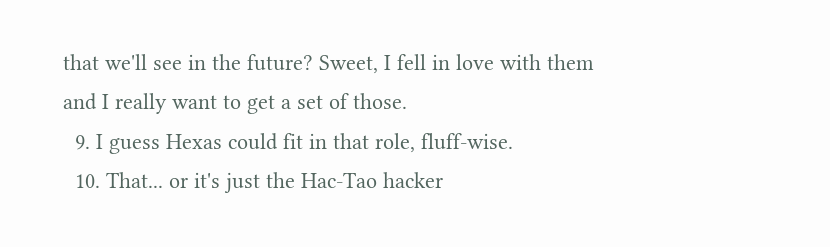that we'll see in the future? Sweet, I fell in love with them and I really want to get a set of those.
  9. I guess Hexas could fit in that role, fluff-wise.
  10. That... or it's just the Hac-Tao hacker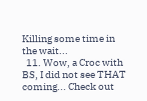Killing some time in the wait...
  11. Wow, a Croc with BS, I did not see THAT coming... Check out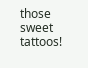those sweet tattoos!